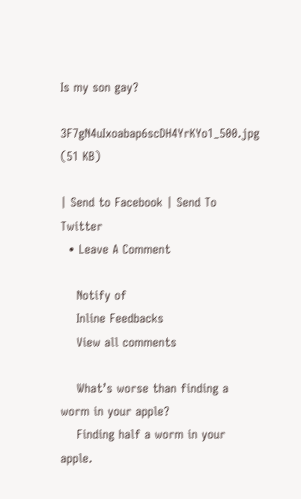Is my son gay?

3F7gN4uIxoabap6scDH4YrKYo1_500.jpg (51 KB)

| Send to Facebook | Send To Twitter
  • Leave A Comment

    Notify of
    Inline Feedbacks
    View all comments

    What’s worse than finding a worm in your apple?
    Finding half a worm in your apple.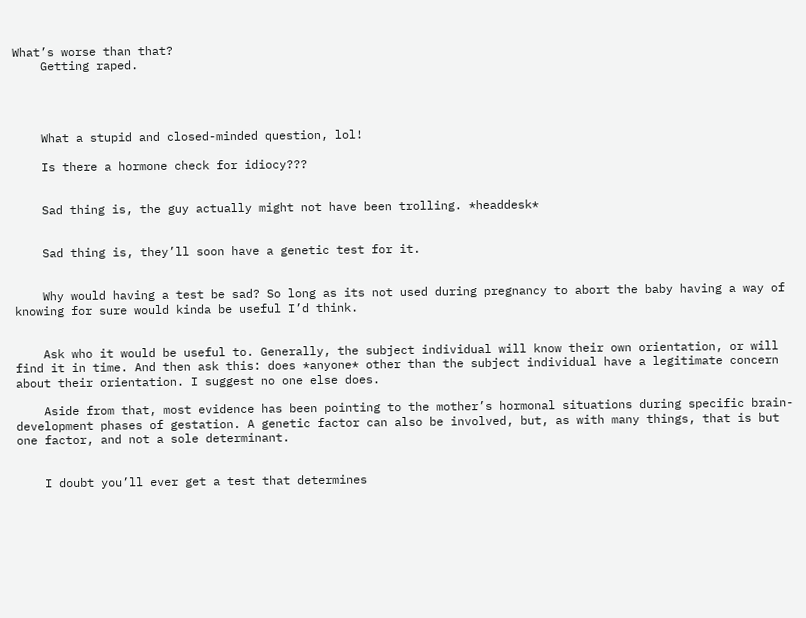What’s worse than that?
    Getting raped.




    What a stupid and closed-minded question, lol!

    Is there a hormone check for idiocy???


    Sad thing is, the guy actually might not have been trolling. *headdesk*


    Sad thing is, they’ll soon have a genetic test for it.


    Why would having a test be sad? So long as its not used during pregnancy to abort the baby having a way of knowing for sure would kinda be useful I’d think.


    Ask who it would be useful to. Generally, the subject individual will know their own orientation, or will find it in time. And then ask this: does *anyone* other than the subject individual have a legitimate concern about their orientation. I suggest no one else does.

    Aside from that, most evidence has been pointing to the mother’s hormonal situations during specific brain-development phases of gestation. A genetic factor can also be involved, but, as with many things, that is but one factor, and not a sole determinant.


    I doubt you’ll ever get a test that determines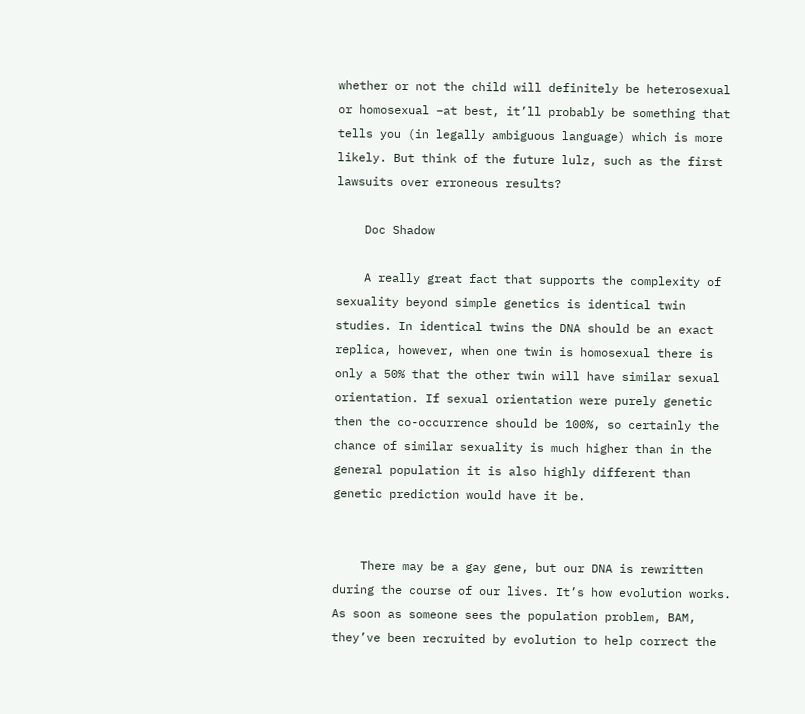whether or not the child will definitely be heterosexual or homosexual –at best, it’ll probably be something that tells you (in legally ambiguous language) which is more likely. But think of the future lulz, such as the first lawsuits over erroneous results?

    Doc Shadow

    A really great fact that supports the complexity of sexuality beyond simple genetics is identical twin studies. In identical twins the DNA should be an exact replica, however, when one twin is homosexual there is only a 50% that the other twin will have similar sexual orientation. If sexual orientation were purely genetic then the co-occurrence should be 100%, so certainly the chance of similar sexuality is much higher than in the general population it is also highly different than genetic prediction would have it be.


    There may be a gay gene, but our DNA is rewritten during the course of our lives. It’s how evolution works. As soon as someone sees the population problem, BAM, they’ve been recruited by evolution to help correct the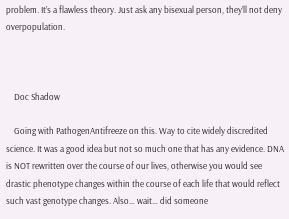problem. It’s a flawless theory. Just ask any bisexual person, they’ll not deny overpopulation.



    Doc Shadow

    Going with PathogenAntifreeze on this. Way to cite widely discredited science. It was a good idea but not so much one that has any evidence. DNA is NOT rewritten over the course of our lives, otherwise you would see drastic phenotype changes within the course of each life that would reflect such vast genotype changes. Also… wait… did someone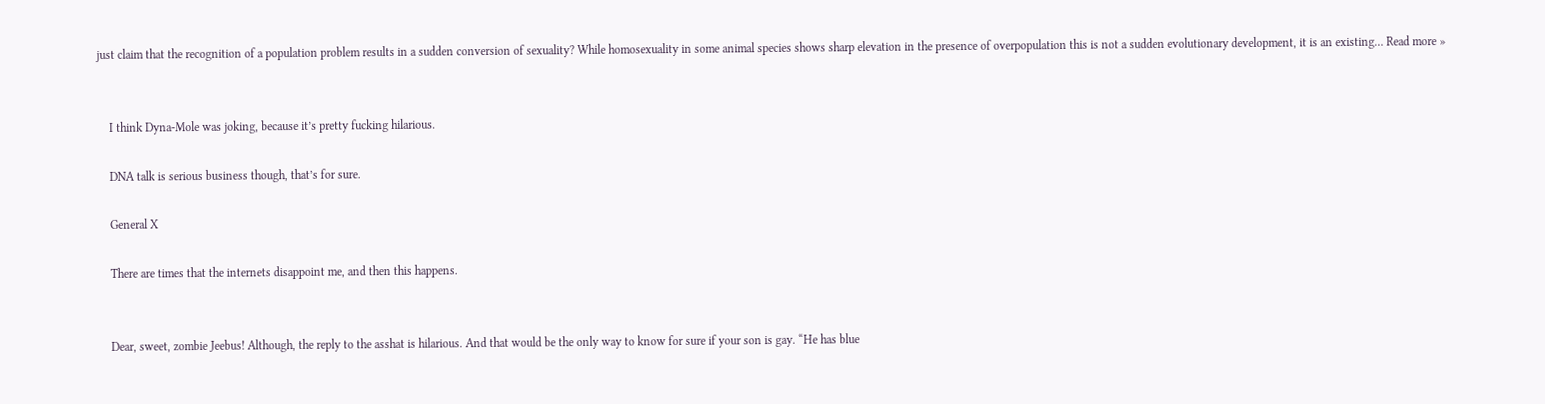just claim that the recognition of a population problem results in a sudden conversion of sexuality? While homosexuality in some animal species shows sharp elevation in the presence of overpopulation this is not a sudden evolutionary development, it is an existing… Read more »


    I think Dyna-Mole was joking, because it’s pretty fucking hilarious.

    DNA talk is serious business though, that’s for sure.

    General X

    There are times that the internets disappoint me, and then this happens.


    Dear, sweet, zombie Jeebus! Although, the reply to the asshat is hilarious. And that would be the only way to know for sure if your son is gay. “He has blue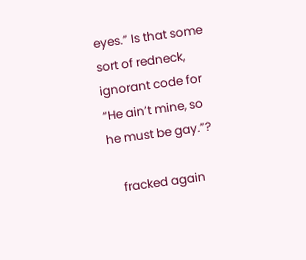eyes.” Is that some sort of redneck, ignorant code for “He ain’t mine, so he must be gay.”?

    fracked again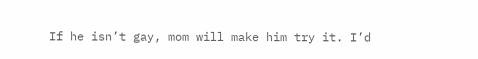If he isn’t gay, mom will make him try it. I’d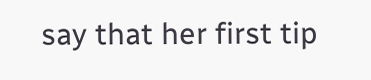say that her first tip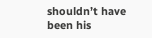shouldn’t have been his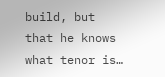build, but that he knows what tenor is…